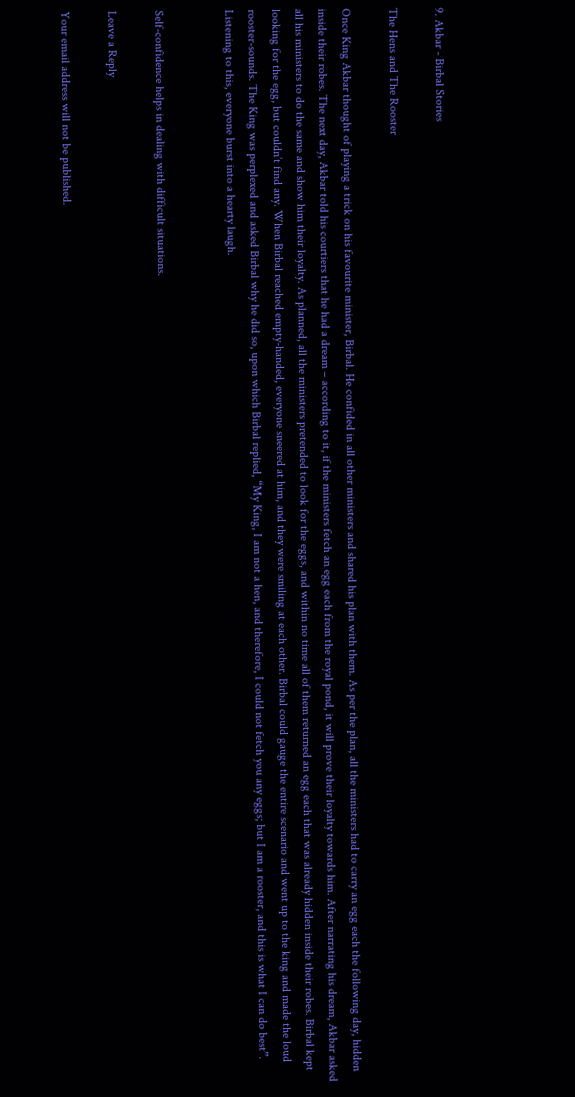9. Akbar - Birbal Stories

The Hens and The Rooster

Once King Akbar thought of playing a trick on his favourite minister, Birbal. He confided in all other ministers and shared his plan with them. As per the plan, all the ministers had to carry an egg each the following day, hidden inside their robes. The next day, Akbar told his courtiers that he had a dream – according to it, if the ministers fetch an egg each from the royal pond, it will prove their loyalty towards him. After narrating his dream, Akbar asked all his ministers to do the same and show him their loyalty. As planned, all the ministers pretended to look for the eggs, and within no time all of them returned an egg each that was already hidden inside their robes. Birbal kept looking for the egg, but couldn’t find any. When Birbal reached empty-handed, everyone sneered at him, and they were smiling at each other. Birbal could gauge the entire scenario and went up to the king and made the loud rooster-sounds. The King was perplexed and asked Birbal why he did so, upon which Birbal replied, “My King, I am not a hen, and therefore, I could not fetch you any eggs; but I am a rooster, and this is what I can do best”. Listening to this, everyone burst into a hearty laugh.


Self-confidence helps in dealing with difficult situations.

Leave a Reply

Your email address will not be published.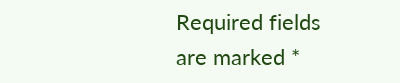Required fields are marked *